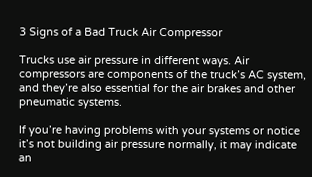3 Signs of a Bad Truck Air Compressor

Trucks use air pressure in different ways. Air compressors are components of the truck’s AC system, and they’re also essential for the air brakes and other pneumatic systems.

If you’re having problems with your systems or notice it’s not building air pressure normally, it may indicate an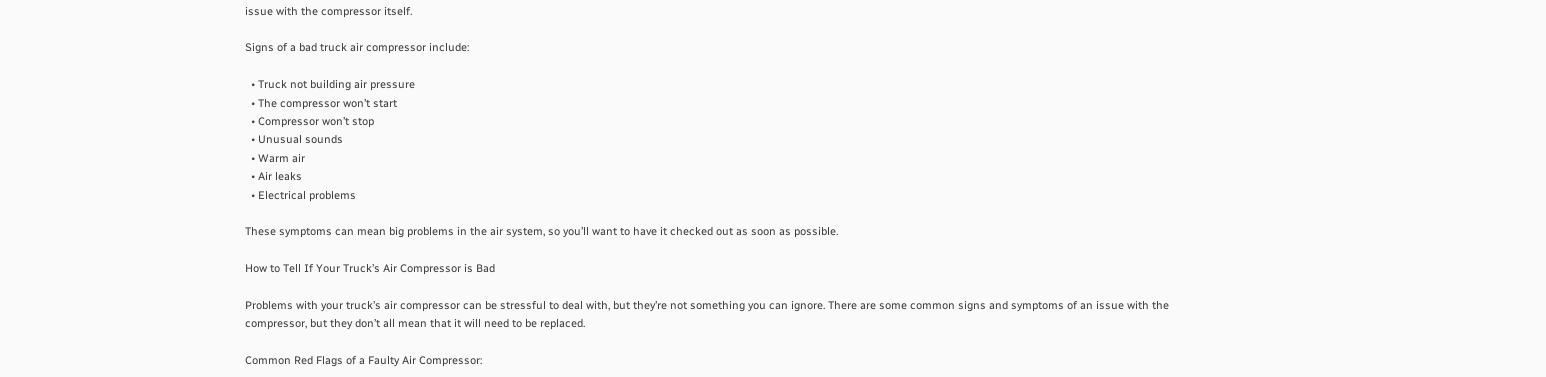issue with the compressor itself.

Signs of a bad truck air compressor include:

  • Truck not building air pressure
  • The compressor won’t start
  • Compressor won’t stop
  • Unusual sounds
  • Warm air
  • Air leaks
  • Electrical problems

These symptoms can mean big problems in the air system, so you’ll want to have it checked out as soon as possible.

How to Tell If Your Truck’s Air Compressor is Bad

Problems with your truck’s air compressor can be stressful to deal with, but they’re not something you can ignore. There are some common signs and symptoms of an issue with the compressor, but they don’t all mean that it will need to be replaced.

Common Red Flags of a Faulty Air Compressor: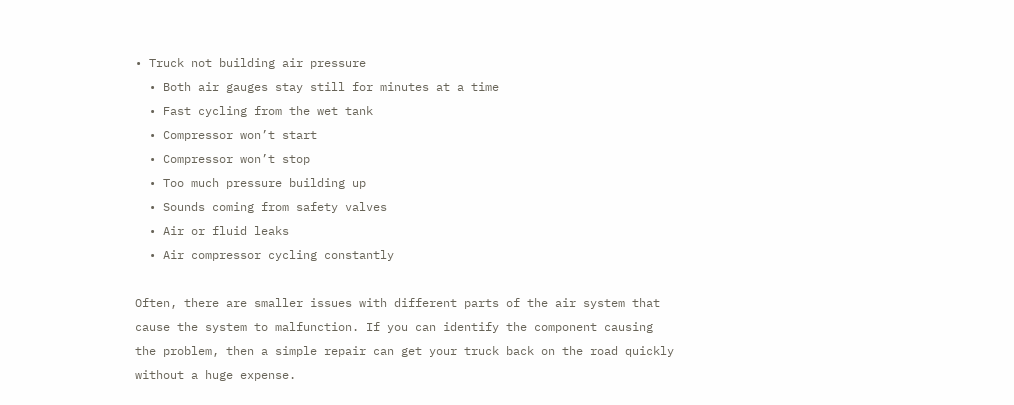• Truck not building air pressure
  • Both air gauges stay still for minutes at a time
  • Fast cycling from the wet tank
  • Compressor won’t start
  • Compressor won’t stop
  • Too much pressure building up
  • Sounds coming from safety valves
  • Air or fluid leaks
  • Air compressor cycling constantly

Often, there are smaller issues with different parts of the air system that cause the system to malfunction. If you can identify the component causing the problem, then a simple repair can get your truck back on the road quickly without a huge expense.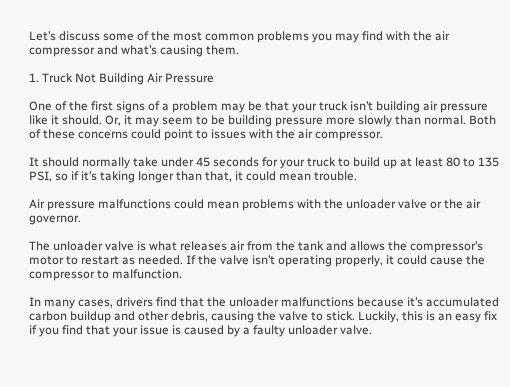Let’s discuss some of the most common problems you may find with the air compressor and what’s causing them.

1. Truck Not Building Air Pressure

One of the first signs of a problem may be that your truck isn’t building air pressure like it should. Or, it may seem to be building pressure more slowly than normal. Both of these concerns could point to issues with the air compressor.

It should normally take under 45 seconds for your truck to build up at least 80 to 135 PSI, so if it’s taking longer than that, it could mean trouble.

Air pressure malfunctions could mean problems with the unloader valve or the air governor.

The unloader valve is what releases air from the tank and allows the compressor’s motor to restart as needed. If the valve isn’t operating properly, it could cause the compressor to malfunction.

In many cases, drivers find that the unloader malfunctions because it’s accumulated carbon buildup and other debris, causing the valve to stick. Luckily, this is an easy fix if you find that your issue is caused by a faulty unloader valve.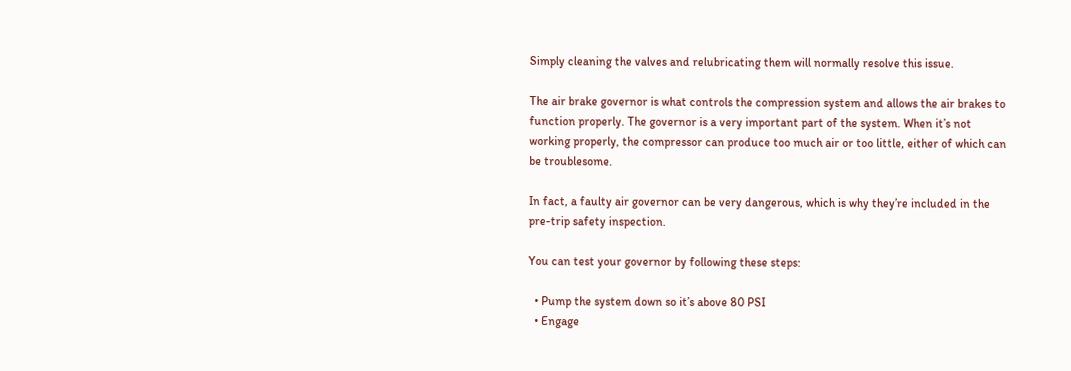Simply cleaning the valves and relubricating them will normally resolve this issue.

The air brake governor is what controls the compression system and allows the air brakes to function properly. The governor is a very important part of the system. When it’s not working properly, the compressor can produce too much air or too little, either of which can be troublesome.

In fact, a faulty air governor can be very dangerous, which is why they’re included in the pre-trip safety inspection.

You can test your governor by following these steps:

  • Pump the system down so it’s above 80 PSI
  • Engage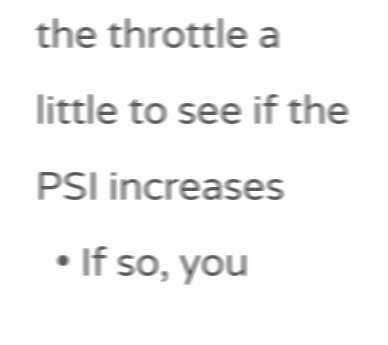the throttle a little to see if the PSI increases
  • If so, you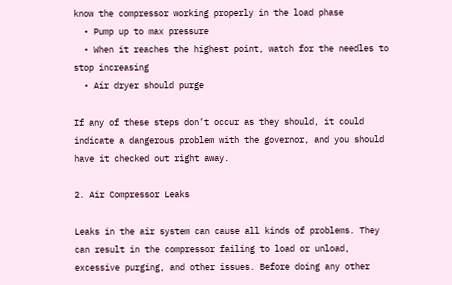know the compressor working properly in the load phase
  • Pump up to max pressure
  • When it reaches the highest point, watch for the needles to stop increasing
  • Air dryer should purge

If any of these steps don’t occur as they should, it could indicate a dangerous problem with the governor, and you should have it checked out right away.

2. Air Compressor Leaks

Leaks in the air system can cause all kinds of problems. They can result in the compressor failing to load or unload, excessive purging, and other issues. Before doing any other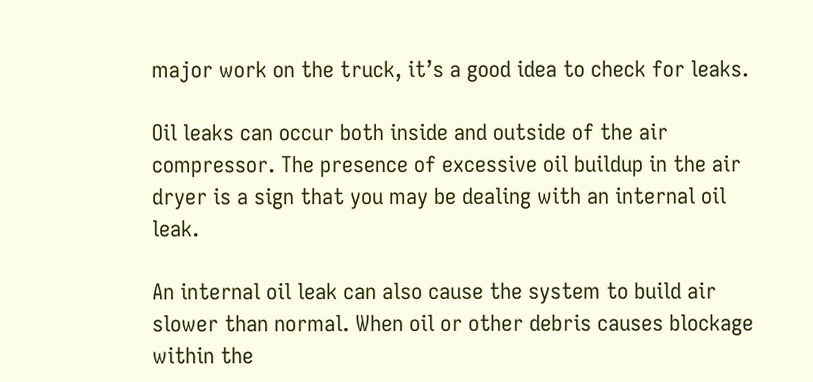major work on the truck, it’s a good idea to check for leaks.

Oil leaks can occur both inside and outside of the air compressor. The presence of excessive oil buildup in the air dryer is a sign that you may be dealing with an internal oil leak.

An internal oil leak can also cause the system to build air slower than normal. When oil or other debris causes blockage within the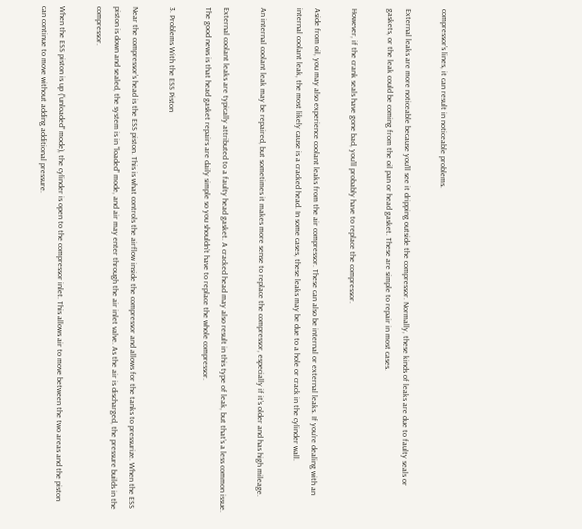compressor’s lines, it can result in noticeable problems.

External leaks are more noticeable because you’ll see it dripping outside the compressor. Normally, these kinds of leaks are due to faulty seals or gaskets, or the leak could be coming from the oil pan or head gasket. These are simple to repair in most cases.

However, if the crank seals have gone bad, you’ll probably have to replace the compressor.

Aside from oil, you may also experience coolant leaks from the air compressor. These can also be internal or external leaks. If you’re dealing with an internal coolant leak, the most likely cause is a cracked head. In some cases, these leaks may be due to a hole or crack in the cylinder wall.

An internal coolant leak may be repaired, but sometimes it makes more sense to replace the compressor, especially if it’s older and has high mileage.

External coolant leaks are typically attributed to a faulty head gasket. A cracked head may also result in this type of leak, but that’s a less common issue. The good news is that head gasket repairs are daily simple so you shouldn’t have to replace the whole compressor.

3. Problems With the ESS Piston

Near the compressor’s head is the ESS piston. This is what controls the airflow inside the compressor and allows for the tanks to pressurize. When the ESS piston is down and sealed, the system is in “loaded” mode, and air may enter through the air inlet valve. As the air is discharged, the pressure builds in the compressor.

When the ESS piston is up (“unloaded” mode), the cylinder is open to the compressor inlet. This allows air to move between the two areas and the piston can continue to move without adding additional pressure.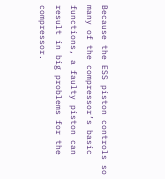Because the ESS piston controls so many of the compressor’s basic functions, a faulty piston can result in big problems for the compressor.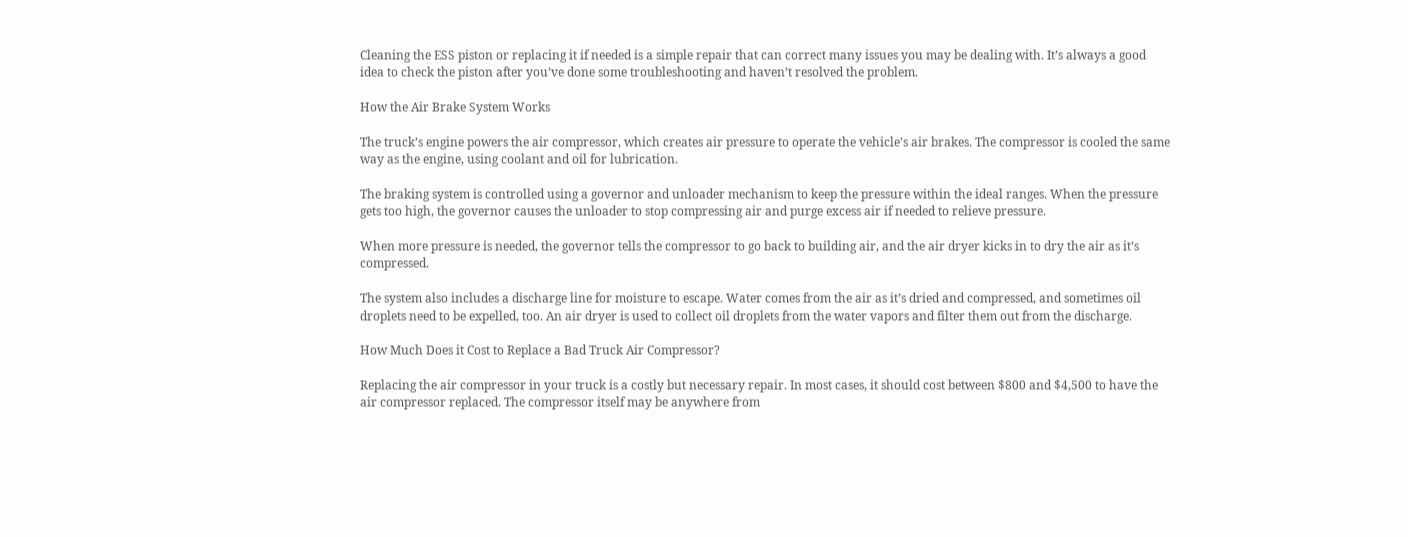Cleaning the ESS piston or replacing it if needed is a simple repair that can correct many issues you may be dealing with. It’s always a good idea to check the piston after you’ve done some troubleshooting and haven’t resolved the problem.

How the Air Brake System Works

The truck’s engine powers the air compressor, which creates air pressure to operate the vehicle’s air brakes. The compressor is cooled the same way as the engine, using coolant and oil for lubrication.

The braking system is controlled using a governor and unloader mechanism to keep the pressure within the ideal ranges. When the pressure gets too high, the governor causes the unloader to stop compressing air and purge excess air if needed to relieve pressure.

When more pressure is needed, the governor tells the compressor to go back to building air, and the air dryer kicks in to dry the air as it’s compressed.

The system also includes a discharge line for moisture to escape. Water comes from the air as it’s dried and compressed, and sometimes oil droplets need to be expelled, too. An air dryer is used to collect oil droplets from the water vapors and filter them out from the discharge.

How Much Does it Cost to Replace a Bad Truck Air Compressor?

Replacing the air compressor in your truck is a costly but necessary repair. In most cases, it should cost between $800 and $4,500 to have the air compressor replaced. The compressor itself may be anywhere from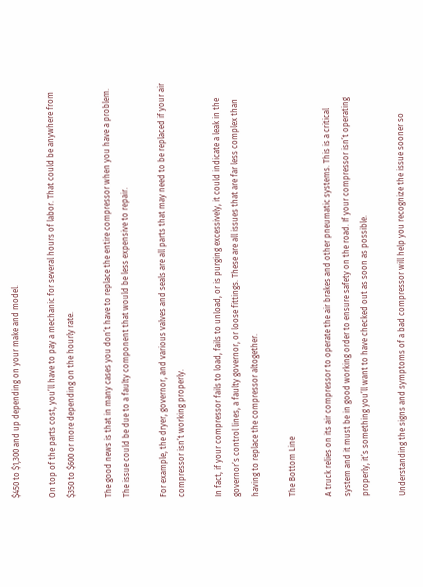$450 to $1,300 and up depending on your make and model.

On top of the parts cost, you’ll have to pay a mechanic for several hours of labor. That could be anywhere from $350 to $600 or more depending on the hourly rate.

The good news is that in many cases you don’t have to replace the entire compressor when you have a problem. The issue could be due to a faulty component that would be less expensive to repair.

For example, the dryer, governor, and various valves and seals are all parts that may need to be replaced if your air compressor isn’t working properly.

In fact, if your compressor fails to load, fails to unload, or is purging excessively, it could indicate a leak in the governor’s control lines, a faulty governor, or loose fittings. These are all issues that are far less complex than having to replace the compressor altogether.

The Bottom Line

A truck relies on its air compressor to operate the air brakes and other pneumatic systems. This is a critical system and it must be in good working order to ensure safety on the road. If your compressor isn’t operating properly, it’s something you’ll want to have checked out as soon as possible.

Understanding the signs and symptoms of a bad compressor will help you recognize the issue sooner so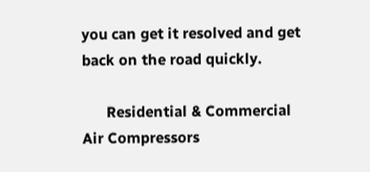you can get it resolved and get back on the road quickly.

      Residential & Commercial Air Compressors